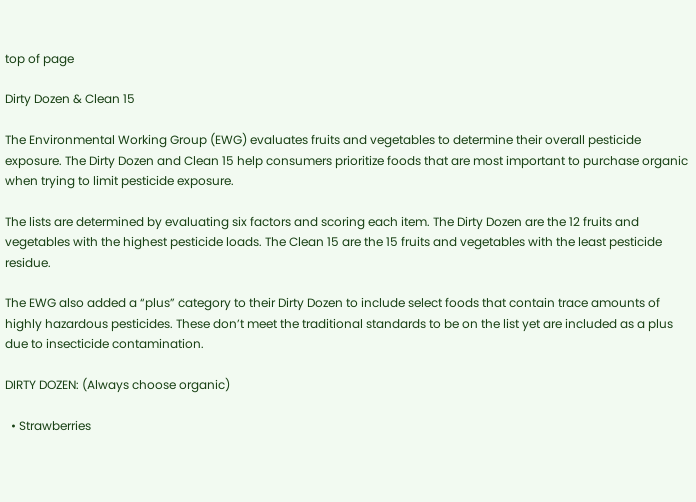top of page

Dirty Dozen & Clean 15

The Environmental Working Group (EWG) evaluates fruits and vegetables to determine their overall pesticide exposure. The Dirty Dozen and Clean 15 help consumers prioritize foods that are most important to purchase organic when trying to limit pesticide exposure.

The lists are determined by evaluating six factors and scoring each item. The Dirty Dozen are the 12 fruits and vegetables with the highest pesticide loads. The Clean 15 are the 15 fruits and vegetables with the least pesticide residue.

The EWG also added a “plus” category to their Dirty Dozen to include select foods that contain trace amounts of highly hazardous pesticides. These don’t meet the traditional standards to be on the list yet are included as a plus due to insecticide contamination.

DIRTY DOZEN: (Always choose organic)

  • Strawberries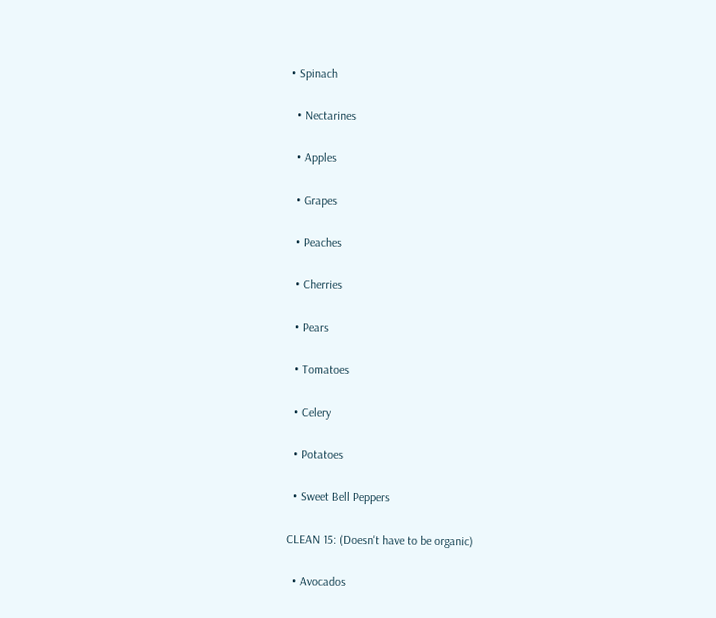• Spinach

  • Nectarines

  • Apples

  • Grapes

  • Peaches

  • Cherries

  • Pears

  • Tomatoes

  • Celery

  • Potatoes

  • Sweet Bell Peppers

CLEAN 15: (Doesn't have to be organic)

  • Avocados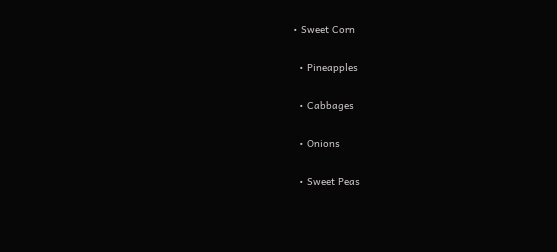• Sweet Corn

  • Pineapples

  • Cabbages

  • Onions

  • Sweet Peas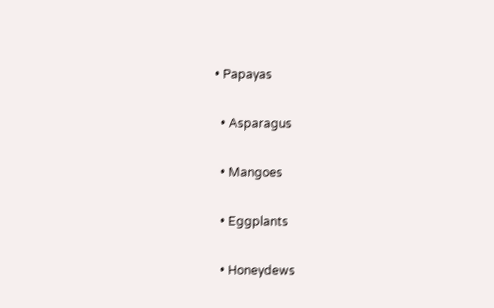• Papayas

  • Asparagus

  • Mangoes

  • Eggplants

  • Honeydews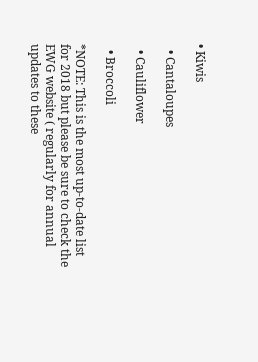• Kiwis

  • Cantaloupes

  • Cauliflower

  • Broccoli

*NOTE: This is the most up-to-date list for 2018 but please be sure to check the EWG website ( regularly for annual updates to these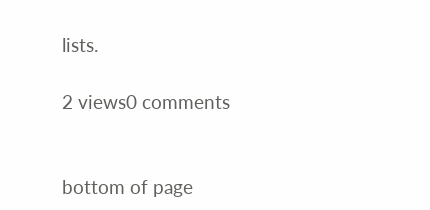lists.

2 views0 comments


bottom of page